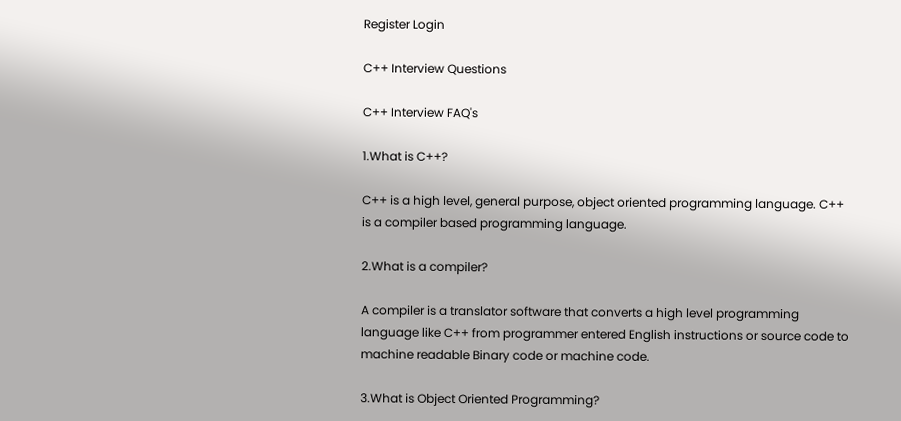Register Login

C++ Interview Questions

C++ Interview FAQ's

1.What is C++?

C++ is a high level, general purpose, object oriented programming language. C++ is a compiler based programming language.

2.What is a compiler?

A compiler is a translator software that converts a high level programming language like C++ from programmer entered English instructions or source code to machine readable Binary code or machine code.

3.What is Object Oriented Programming?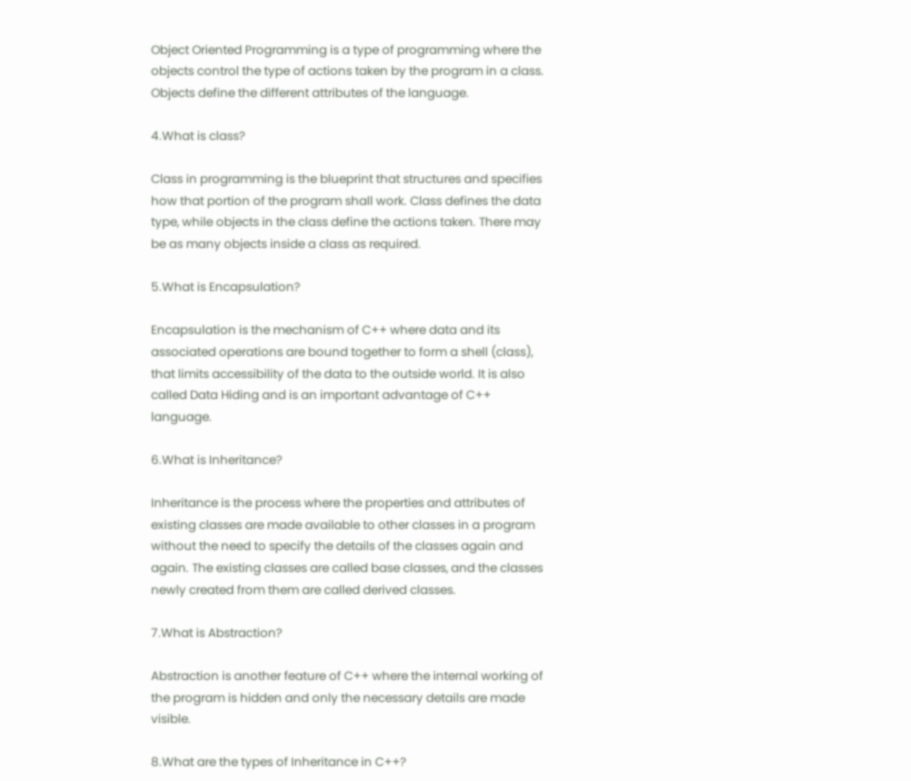Object Oriented Programming is a type of programming where the objects control the type of actions taken by the program in a class. Objects define the different attributes of the language.

4.What is class?

Class in programming is the blueprint that structures and specifies how that portion of the program shall work. Class defines the data type, while objects in the class define the actions taken. There may be as many objects inside a class as required.

5.What is Encapsulation?

Encapsulation is the mechanism of C++ where data and its associated operations are bound together to form a shell (class), that limits accessibility of the data to the outside world. It is also called Data Hiding and is an important advantage of C++ language.

6.What is Inheritance?

Inheritance is the process where the properties and attributes of existing classes are made available to other classes in a program without the need to specify the details of the classes again and again. The existing classes are called base classes, and the classes newly created from them are called derived classes.

7.What is Abstraction?

Abstraction is another feature of C++ where the internal working of the program is hidden and only the necessary details are made visible.

8.What are the types of Inheritance in C++?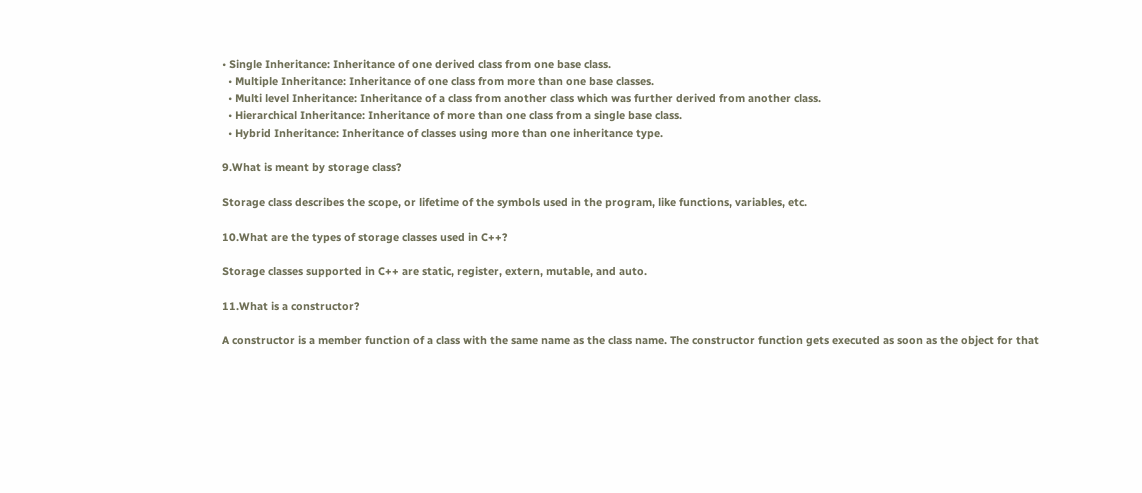• Single Inheritance: Inheritance of one derived class from one base class.
  • Multiple Inheritance: Inheritance of one class from more than one base classes.
  • Multi level Inheritance: Inheritance of a class from another class which was further derived from another class.
  • Hierarchical Inheritance: Inheritance of more than one class from a single base class.
  • Hybrid Inheritance: Inheritance of classes using more than one inheritance type.

9.What is meant by storage class?

Storage class describes the scope, or lifetime of the symbols used in the program, like functions, variables, etc.

10.What are the types of storage classes used in C++?

Storage classes supported in C++ are static, register, extern, mutable, and auto.

11.What is a constructor?

A constructor is a member function of a class with the same name as the class name. The constructor function gets executed as soon as the object for that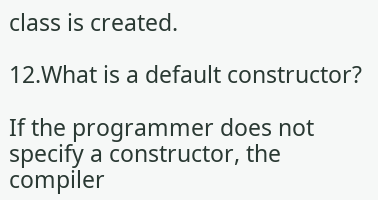class is created.

12.What is a default constructor?

If the programmer does not specify a constructor, the compiler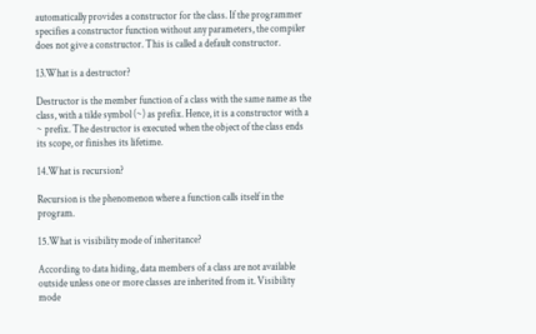automatically provides a constructor for the class. If the programmer specifies a constructor function without any parameters, the compiler does not give a constructor. This is called a default constructor.

13.What is a destructor?

Destructor is the member function of a class with the same name as the class, with a tilde symbol (~) as prefix. Hence, it is a constructor with a ~ prefix. The destructor is executed when the object of the class ends its scope, or finishes its lifetime.

14.What is recursion?

Recursion is the phenomenon where a function calls itself in the program.

15.What is visibility mode of inheritance?

According to data hiding, data members of a class are not available outside unless one or more classes are inherited from it. Visibility mode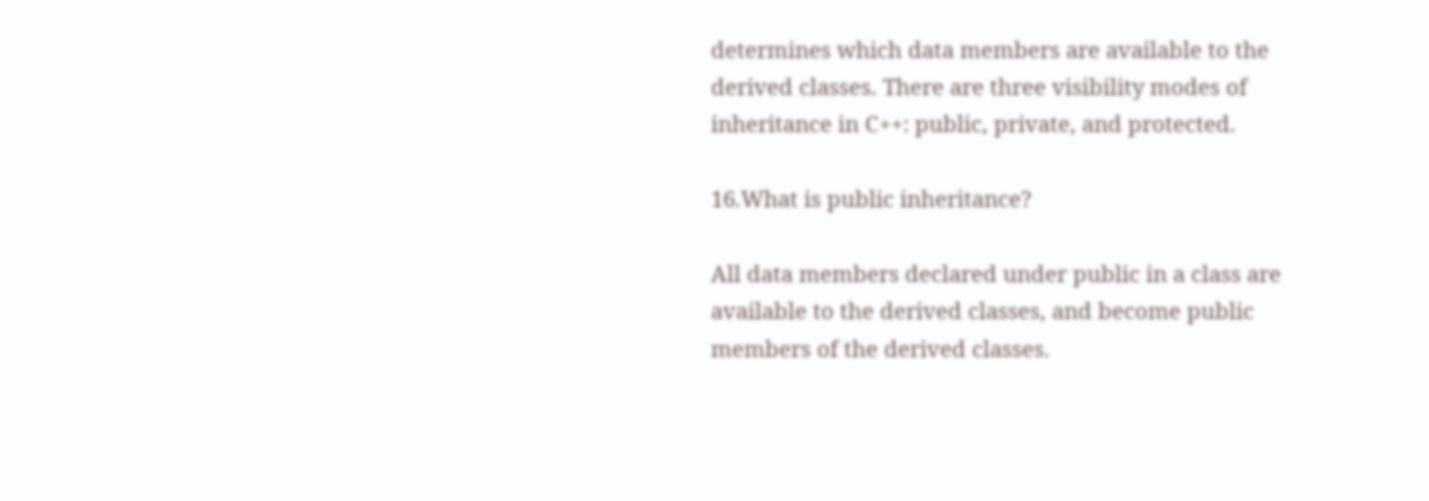determines which data members are available to the derived classes. There are three visibility modes of inheritance in C++: public, private, and protected.

16.What is public inheritance?

All data members declared under public in a class are available to the derived classes, and become public members of the derived classes.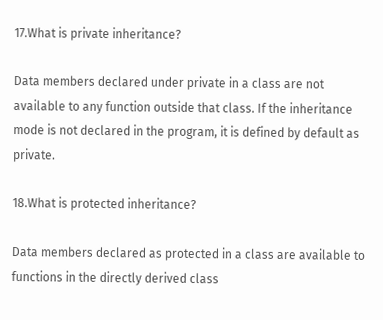17.What is private inheritance?

Data members declared under private in a class are not available to any function outside that class. If the inheritance mode is not declared in the program, it is defined by default as private.

18.What is protected inheritance?

Data members declared as protected in a class are available to functions in the directly derived class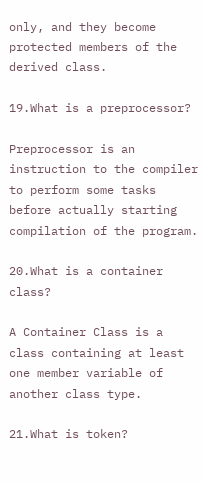only, and they become protected members of the derived class.

19.What is a preprocessor?

Preprocessor is an instruction to the compiler to perform some tasks before actually starting compilation of the program.

20.What is a container class?

A Container Class is a class containing at least one member variable of another class type.

21.What is token?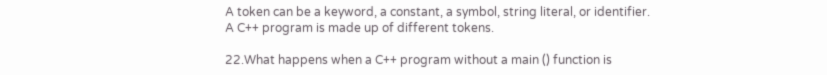A token can be a keyword, a constant, a symbol, string literal, or identifier. A C++ program is made up of different tokens.

22.What happens when a C++ program without a main () function is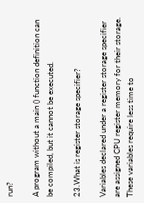run?

A program without a main () function definition can be compiled, but it cannot be executed.

23.What is register storage specifier?

Variables declared under a register storage specifier are assigned CPU register memory for their storage. These variables require less time to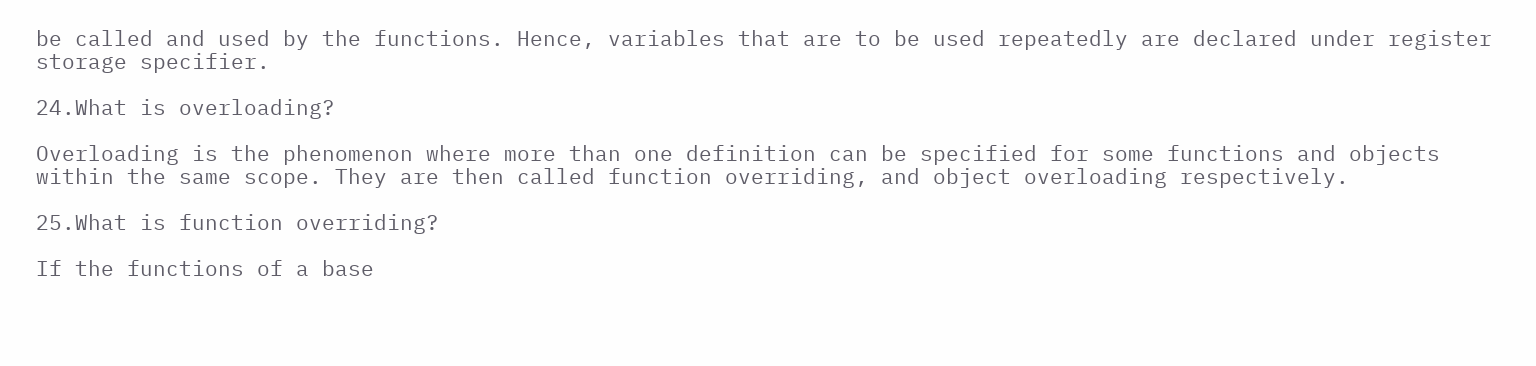be called and used by the functions. Hence, variables that are to be used repeatedly are declared under register storage specifier.

24.What is overloading?

Overloading is the phenomenon where more than one definition can be specified for some functions and objects within the same scope. They are then called function overriding, and object overloading respectively.

25.What is function overriding?

If the functions of a base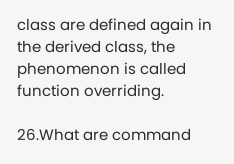class are defined again in the derived class, the phenomenon is called function overriding.

26.What are command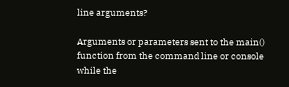line arguments?

Arguments or parameters sent to the main() function from the command line or console while the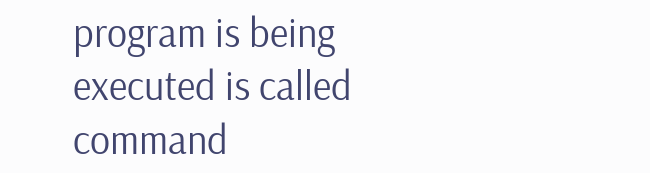program is being executed is called command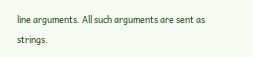line arguments. All such arguments are sent as strings.